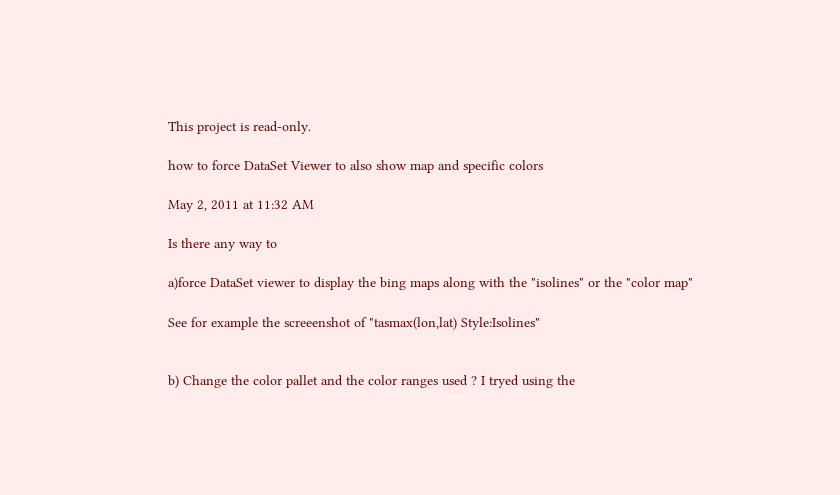This project is read-only.

how to force DataSet Viewer to also show map and specific colors

May 2, 2011 at 11:32 AM

Is there any way to

a)force DataSet viewer to display the bing maps along with the "isolines" or the "color map"

See for example the screeenshot of "tasmax(lon,lat) Style:Isolines"


b) Change the color pallet and the color ranges used ? I tryed using the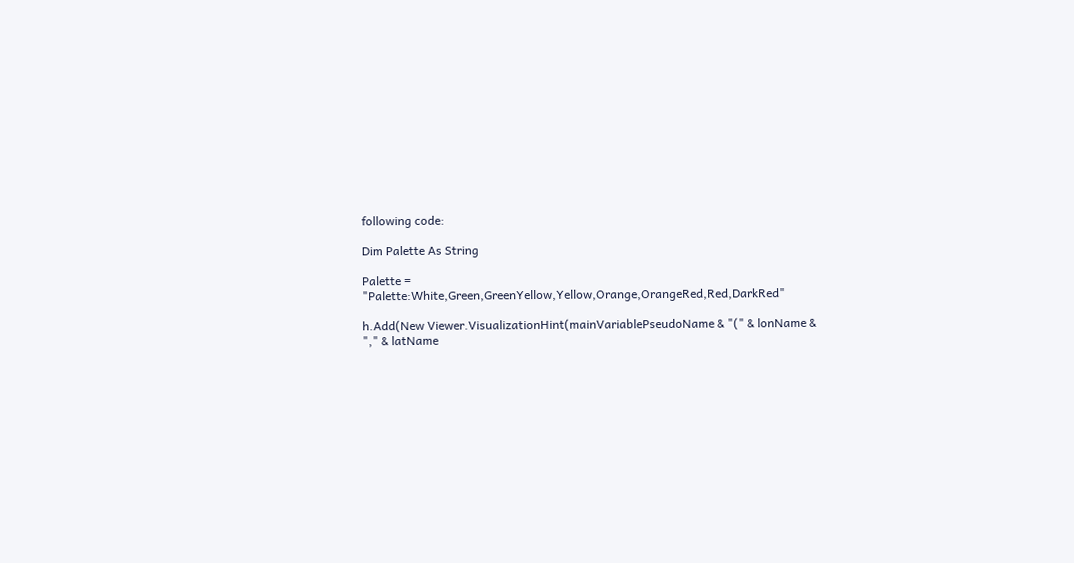following code:

Dim Palette As String

Palette = "Palette:White,Green,GreenYellow,Yellow,Orange,OrangeRed,Red,DarkRed"

h.Add(New Viewer.VisualizationHint(mainVariablePseudoName & "(" & lonName & "," & latName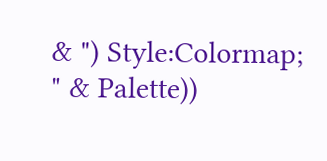& ") Style:Colormap; " & Palette))